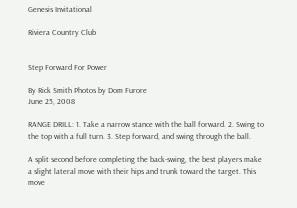Genesis Invitational

Riviera Country Club


Step Forward For Power

By Rick Smith Photos by Dom Furore
June 25, 2008

RANGE DRILL: 1. Take a narrow stance with the ball forward. 2. Swing to the top with a full turn. 3. Step forward, and swing through the ball.

A split second before completing the back-swing, the best players make a slight lateral move with their hips and trunk toward the target. This move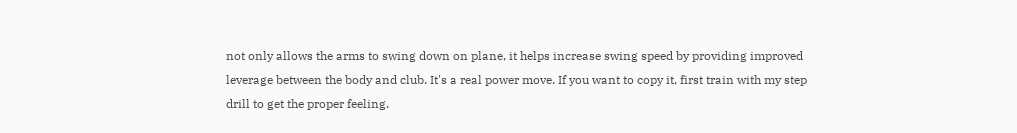not only allows the arms to swing down on plane, it helps increase swing speed by providing improved leverage between the body and club. It's a real power move. If you want to copy it, first train with my step drill to get the proper feeling.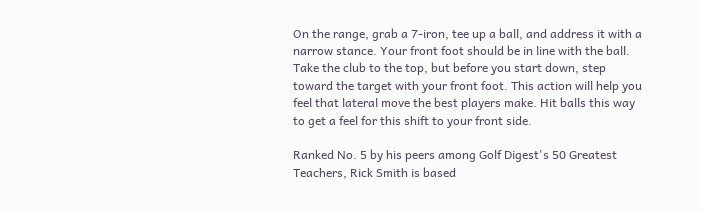On the range, grab a 7-iron, tee up a ball, and address it with a narrow stance. Your front foot should be in line with the ball. Take the club to the top, but before you start down, step toward the target with your front foot. This action will help you feel that lateral move the best players make. Hit balls this way to get a feel for this shift to your front side.

Ranked No. 5 by his peers among Golf Digest's 50 Greatest Teachers, Rick Smith is based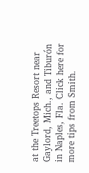at the Treetops Resort near Gaylord, Mich., and Tiburón in Naples, Fla. Click here for more tips from Smith.